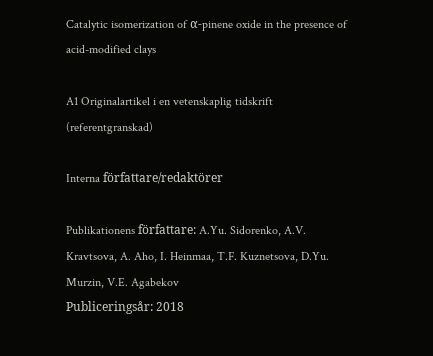Catalytic isomerization of α-pinene oxide in the presence of acid-modified clays

A1 Originalartikel i en vetenskaplig tidskrift (referentgranskad)

Interna författare/redaktörer

Publikationens författare: A.Yu. Sidorenko, A.V. Kravtsova, A. Aho, I. Heinmaa, T.F. Kuznetsova, D.Yu. Murzin, V.E. Agabekov
Publiceringsår: 2018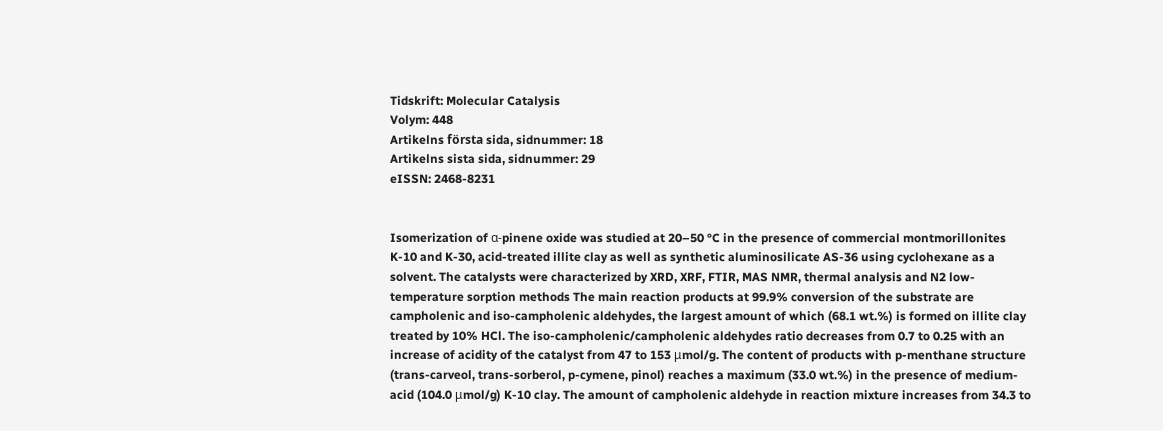Tidskrift: Molecular Catalysis
Volym: 448
Artikelns första sida, sidnummer: 18
Artikelns sista sida, sidnummer: 29
eISSN: 2468-8231


Isomerization of α-pinene oxide was studied at 20–50 °C in the presence of commercial montmorillonites K-10 and K-30, acid-treated illite clay as well as synthetic aluminosilicate AS-36 using cyclohexane as a solvent. The catalysts were characterized by XRD, XRF, FTIR, MAS NMR, thermal analysis and N2 low-temperature sorption methods The main reaction products at 99.9% conversion of the substrate are campholenic and iso-campholenic aldehydes, the largest amount of which (68.1 wt.%) is formed on illite clay treated by 10% HCl. The iso-campholenic/campholenic aldehydes ratio decreases from 0.7 to 0.25 with an increase of acidity of the catalyst from 47 to 153 μmol/g. The content of products with p-menthane structure (trans-carveol, trans-sorberol, p-cymene, pinol) reaches a maximum (33.0 wt.%) in the presence of medium-acid (104.0 μmol/g) K-10 clay. The amount of campholenic aldehyde in reaction mixture increases from 34.3 to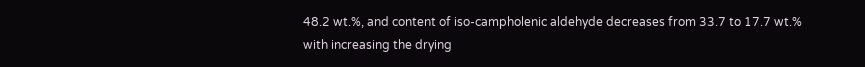48.2 wt.%, and content of iso-campholenic aldehyde decreases from 33.7 to 17.7 wt.% with increasing the drying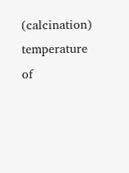(calcination) temperature of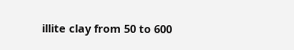illite clay from 50 to 600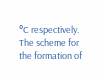°C respectively. The scheme for the formation of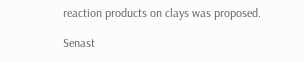reaction products on clays was proposed.

Senast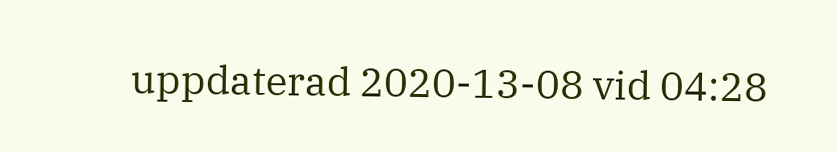uppdaterad 2020-13-08 vid 04:28